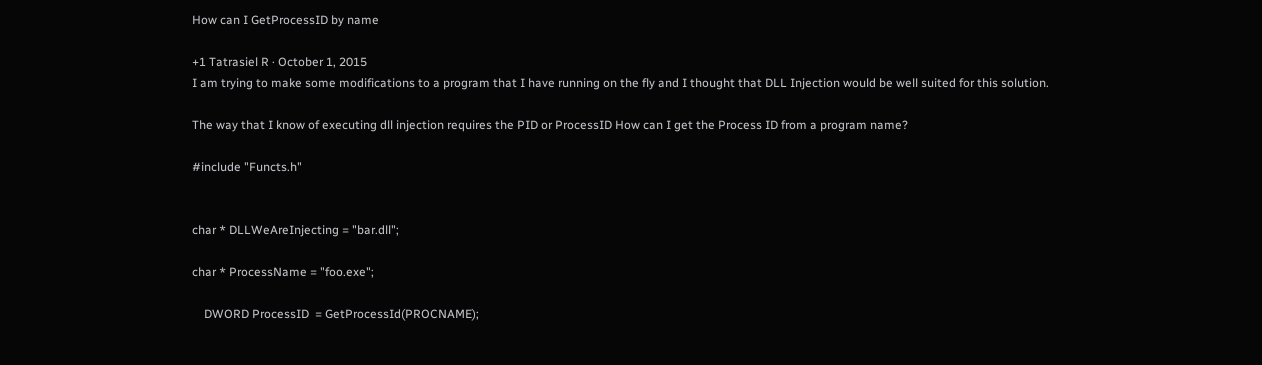How can I GetProcessID by name

+1 Tatrasiel R · October 1, 2015
I am trying to make some modifications to a program that I have running on the fly and I thought that DLL Injection would be well suited for this solution.

The way that I know of executing dll injection requires the PID or ProcessID How can I get the Process ID from a program name?

#include "Functs.h"


char * DLLWeAreInjecting = "bar.dll";

char * ProcessName = "foo.exe";

    DWORD ProcessID  = GetProcessId(PROCNAME);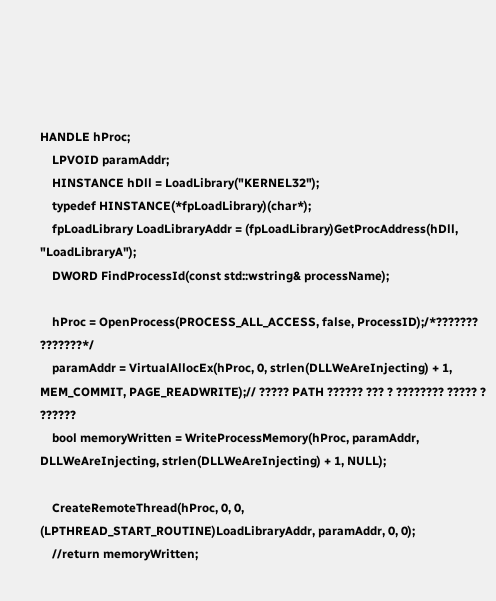HANDLE hProc;
    LPVOID paramAddr;
    HINSTANCE hDll = LoadLibrary("KERNEL32");
    typedef HINSTANCE(*fpLoadLibrary)(char*);
    fpLoadLibrary LoadLibraryAddr = (fpLoadLibrary)GetProcAddress(hDll, "LoadLibraryA");
    DWORD FindProcessId(const std::wstring& processName);

    hProc = OpenProcess(PROCESS_ALL_ACCESS, false, ProcessID);/*??????? ???????*/
    paramAddr = VirtualAllocEx(hProc, 0, strlen(DLLWeAreInjecting) + 1, MEM_COMMIT, PAGE_READWRITE);// ????? PATH ?????? ??? ? ???????? ????? ? ??????
    bool memoryWritten = WriteProcessMemory(hProc, paramAddr, DLLWeAreInjecting, strlen(DLLWeAreInjecting) + 1, NULL);

    CreateRemoteThread(hProc, 0, 0, (LPTHREAD_START_ROUTINE)LoadLibraryAddr, paramAddr, 0, 0);
    //return memoryWritten;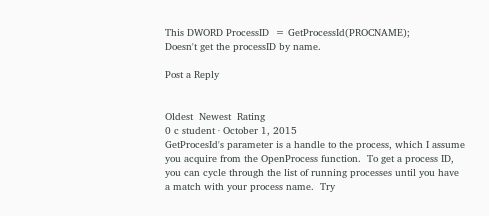This DWORD ProcessID  = GetProcessId(PROCNAME);
Doesn't get the processID by name.

Post a Reply


Oldest  Newest  Rating
0 c student · October 1, 2015
GetProcesId's parameter is a handle to the process, which I assume you acquire from the OpenProcess function.  To get a process ID, you can cycle through the list of running processes until you have a match with your process name.  Try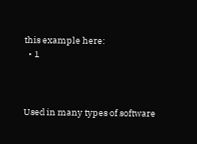this example here:
  • 1



Used in many types of software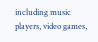including music players, video games,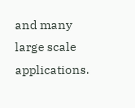and many large scale applications.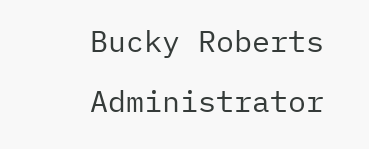Bucky Roberts Administrator